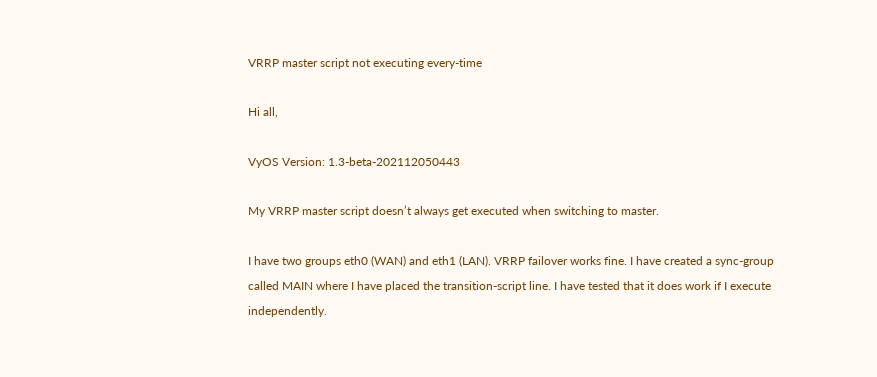VRRP master script not executing every-time

Hi all,

VyOS Version: 1.3-beta-202112050443

My VRRP master script doesn’t always get executed when switching to master.

I have two groups eth0 (WAN) and eth1 (LAN). VRRP failover works fine. I have created a sync-group called MAIN where I have placed the transition-script line. I have tested that it does work if I execute independently.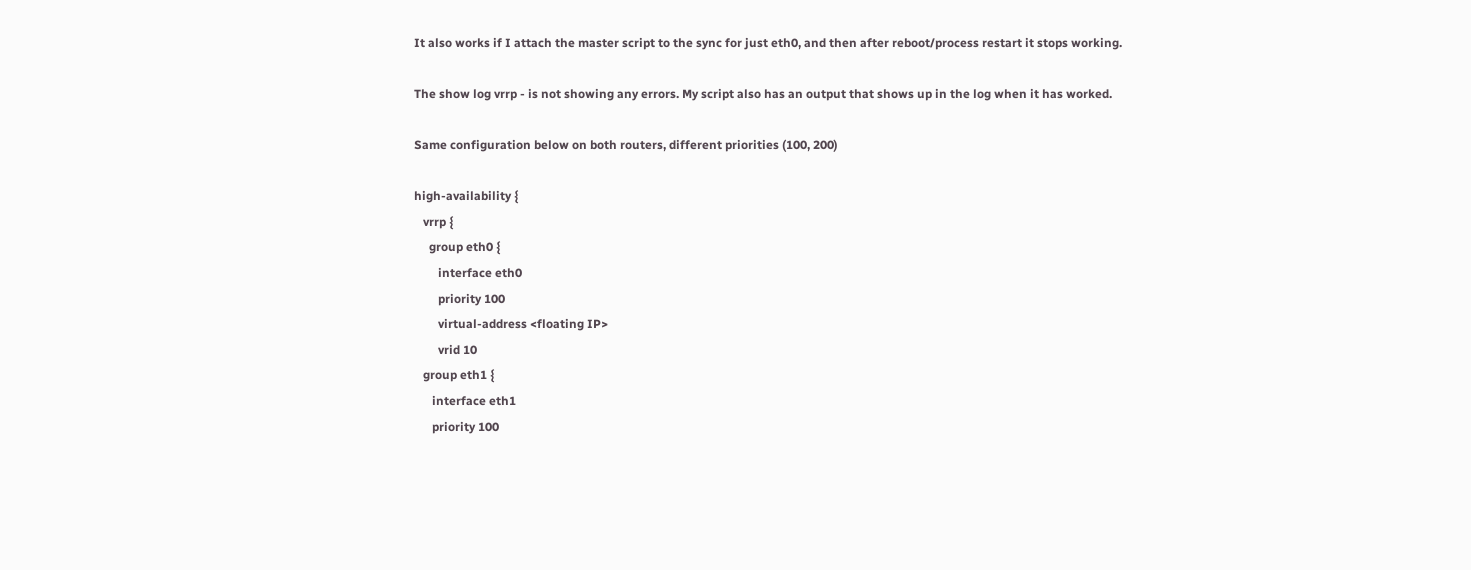It also works if I attach the master script to the sync for just eth0, and then after reboot/process restart it stops working.

The show log vrrp - is not showing any errors. My script also has an output that shows up in the log when it has worked.

Same configuration below on both routers, different priorities (100, 200)

high-availability {
   vrrp {
     group eth0 {
        interface eth0
        priority 100
        virtual-address <floating IP>
        vrid 10
   group eth1 {
      interface eth1
      priority 100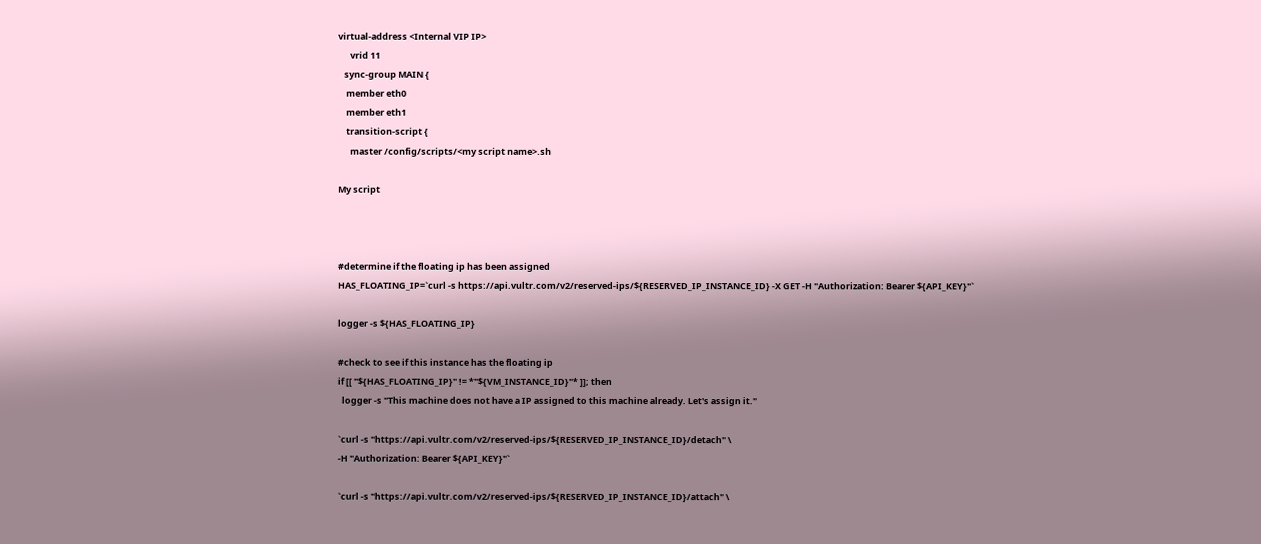virtual-address <Internal VIP IP>
      vrid 11
   sync-group MAIN {
    member eth0
    member eth1
    transition-script {
      master /config/scripts/<my script name>.sh

My script



#determine if the floating ip has been assigned
HAS_FLOATING_IP=`curl -s https://api.vultr.com/v2/reserved-ips/${RESERVED_IP_INSTANCE_ID} -X GET -H "Authorization: Bearer ${API_KEY}"`

logger -s ${HAS_FLOATING_IP}

#check to see if this instance has the floating ip
if [[ "${HAS_FLOATING_IP}" != *"${VM_INSTANCE_ID}"* ]]; then
  logger -s "This machine does not have a IP assigned to this machine already. Let's assign it."

`curl -s "https://api.vultr.com/v2/reserved-ips/${RESERVED_IP_INSTANCE_ID}/detach" \
-H "Authorization: Bearer ${API_KEY}"`

`curl -s "https://api.vultr.com/v2/reserved-ips/${RESERVED_IP_INSTANCE_ID}/attach" \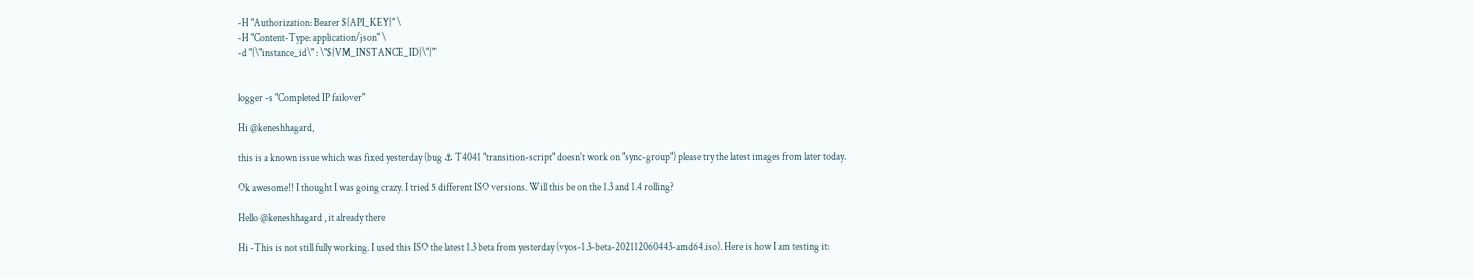-H "Authorization: Bearer ${API_KEY}" \
-H "Content-Type: application/json" \
-d "{\"instance_id\" : \"${VM_INSTANCE_ID}\"}"`


logger -s "Completed IP failover"

Hi @keneshhagard,

this is a known issue which was fixed yesterday (bug ⚓ T4041 "transition-script" doesn't work on "sync-group") please try the latest images from later today.

Ok awesome!! I thought I was going crazy. I tried 5 different ISO versions. Will this be on the 1.3 and 1.4 rolling?

Hello @keneshhagard , it already there

Hi -This is not still fully working. I used this ISO the latest 1.3 beta from yesterday (vyos-1.3-beta-202112060443-amd64.iso). Here is how I am testing it: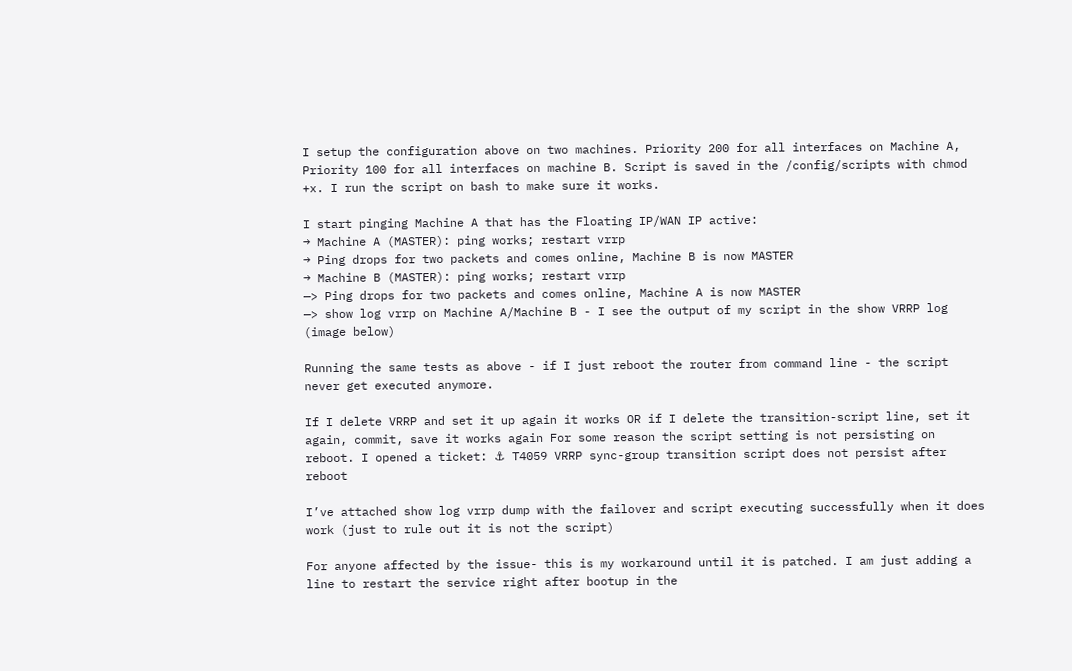I setup the configuration above on two machines. Priority 200 for all interfaces on Machine A, Priority 100 for all interfaces on machine B. Script is saved in the /config/scripts with chmod +x. I run the script on bash to make sure it works.

I start pinging Machine A that has the Floating IP/WAN IP active:
→ Machine A (MASTER): ping works; restart vrrp
→ Ping drops for two packets and comes online, Machine B is now MASTER
→ Machine B (MASTER): ping works; restart vrrp
—> Ping drops for two packets and comes online, Machine A is now MASTER
—> show log vrrp on Machine A/Machine B - I see the output of my script in the show VRRP log (image below)

Running the same tests as above - if I just reboot the router from command line - the script never get executed anymore.

If I delete VRRP and set it up again it works OR if I delete the transition-script line, set it again, commit, save it works again For some reason the script setting is not persisting on reboot. I opened a ticket: ⚓ T4059 VRRP sync-group transition script does not persist after reboot

I’ve attached show log vrrp dump with the failover and script executing successfully when it does work (just to rule out it is not the script)

For anyone affected by the issue- this is my workaround until it is patched. I am just adding a line to restart the service right after bootup in the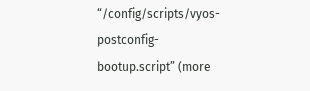“/config/scripts/vyos-postconfig-bootup.script” (more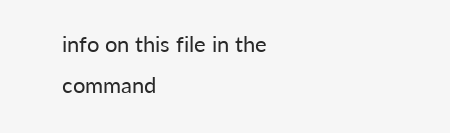info on this file in the command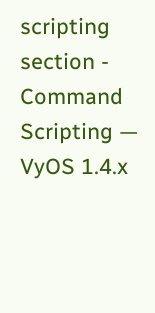scripting section - Command Scripting — VyOS 1.4.x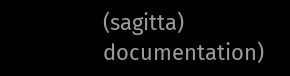(sagitta) documentation)